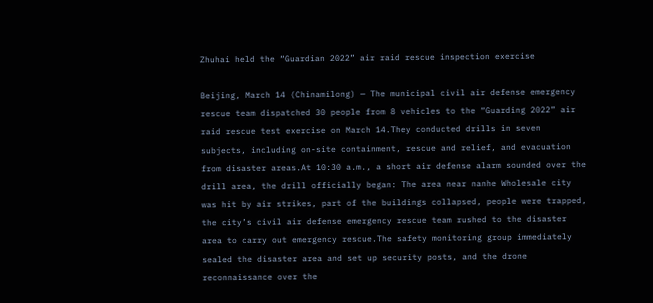Zhuhai held the “Guardian 2022” air raid rescue inspection exercise

Beijing, March 14 (Chinamilong) — The municipal civil air defense emergency rescue team dispatched 30 people from 8 vehicles to the “Guarding 2022” air raid rescue test exercise on March 14.They conducted drills in seven subjects, including on-site containment, rescue and relief, and evacuation from disaster areas.At 10:30 a.m., a short air defense alarm sounded over the drill area, the drill officially began: The area near nanhe Wholesale city was hit by air strikes, part of the buildings collapsed, people were trapped, the city’s civil air defense emergency rescue team rushed to the disaster area to carry out emergency rescue.The safety monitoring group immediately sealed the disaster area and set up security posts, and the drone reconnaissance over the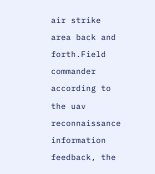air strike area back and forth.Field commander according to the uav reconnaissance information feedback, the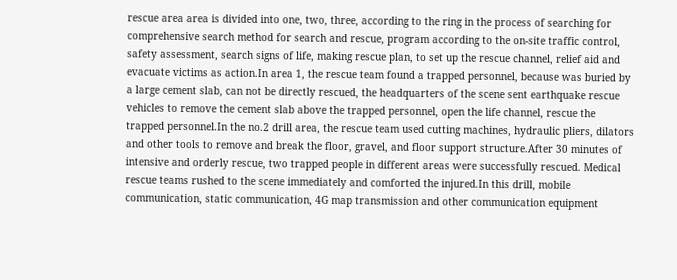rescue area area is divided into one, two, three, according to the ring in the process of searching for comprehensive search method for search and rescue, program according to the on-site traffic control, safety assessment, search signs of life, making rescue plan, to set up the rescue channel, relief aid and evacuate victims as action.In area 1, the rescue team found a trapped personnel, because was buried by a large cement slab, can not be directly rescued, the headquarters of the scene sent earthquake rescue vehicles to remove the cement slab above the trapped personnel, open the life channel, rescue the trapped personnel.In the no.2 drill area, the rescue team used cutting machines, hydraulic pliers, dilators and other tools to remove and break the floor, gravel, and floor support structure.After 30 minutes of intensive and orderly rescue, two trapped people in different areas were successfully rescued. Medical rescue teams rushed to the scene immediately and comforted the injured.In this drill, mobile communication, static communication, 4G map transmission and other communication equipment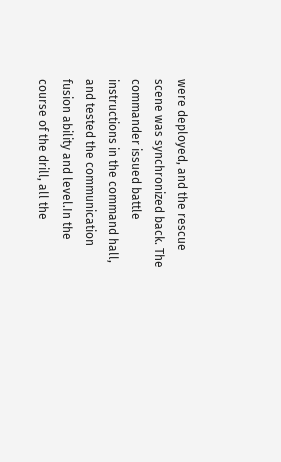were deployed, and the rescue scene was synchronized back. The commander issued battle instructions in the command hall, and tested the communication fusion ability and level.In the course of the drill, all the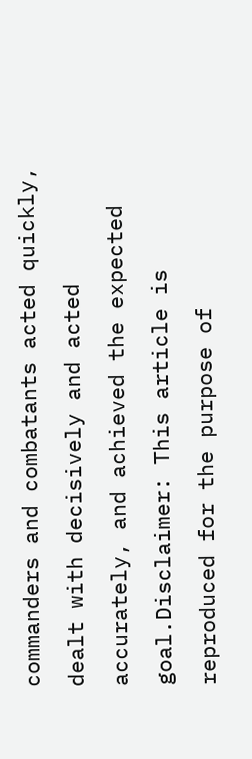commanders and combatants acted quickly, dealt with decisively and acted accurately, and achieved the expected goal.Disclaimer: This article is reproduced for the purpose of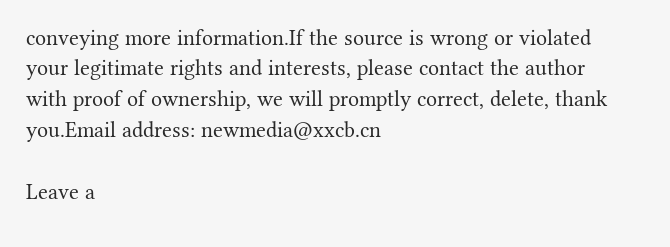conveying more information.If the source is wrong or violated your legitimate rights and interests, please contact the author with proof of ownership, we will promptly correct, delete, thank you.Email address: newmedia@xxcb.cn

Leave a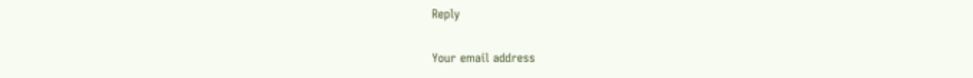Reply

Your email address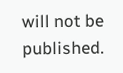will not be published.